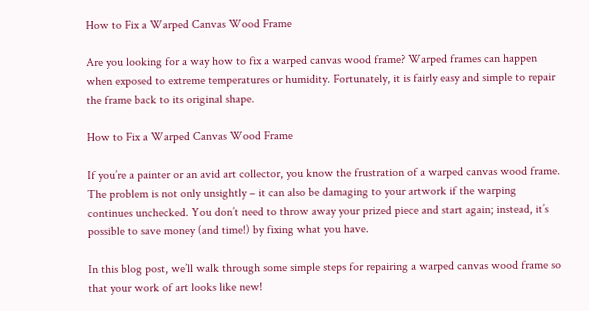How to Fix a Warped Canvas Wood Frame

Are you looking for a way how to fix a warped canvas wood frame? Warped frames can happen when exposed to extreme temperatures or humidity. Fortunately, it is fairly easy and simple to repair the frame back to its original shape.

How to Fix a Warped Canvas Wood Frame

If you’re a painter or an avid art collector, you know the frustration of a warped canvas wood frame. The problem is not only unsightly – it can also be damaging to your artwork if the warping continues unchecked. You don’t need to throw away your prized piece and start again; instead, it’s possible to save money (and time!) by fixing what you have.

In this blog post, we’ll walk through some simple steps for repairing a warped canvas wood frame so that your work of art looks like new!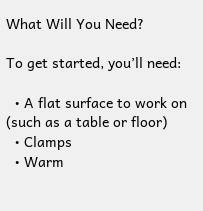What Will You Need?

To get started, you’ll need:

  • A flat surface to work on (such as a table or floor)
  • Clamps
  • Warm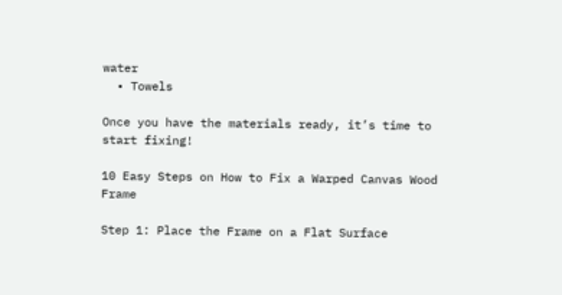water
  • Towels

Once you have the materials ready, it’s time to start fixing!

10 Easy Steps on How to Fix a Warped Canvas Wood Frame

Step 1: Place the Frame on a Flat Surface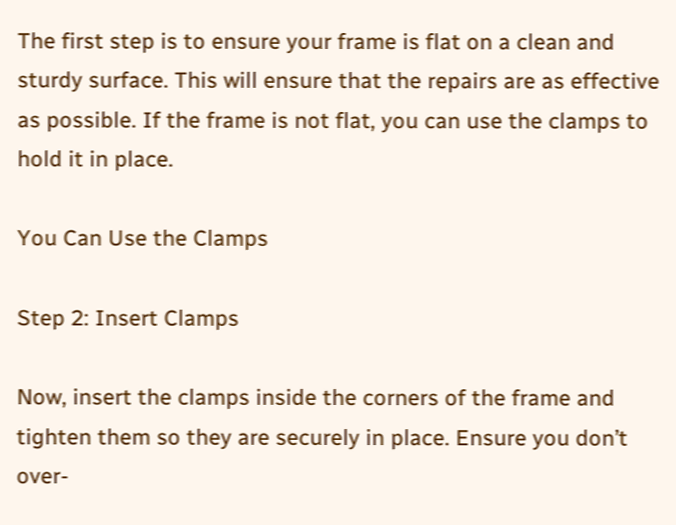The first step is to ensure your frame is flat on a clean and sturdy surface. This will ensure that the repairs are as effective as possible. If the frame is not flat, you can use the clamps to hold it in place.

You Can Use the Clamps

Step 2: Insert Clamps

Now, insert the clamps inside the corners of the frame and tighten them so they are securely in place. Ensure you don’t over-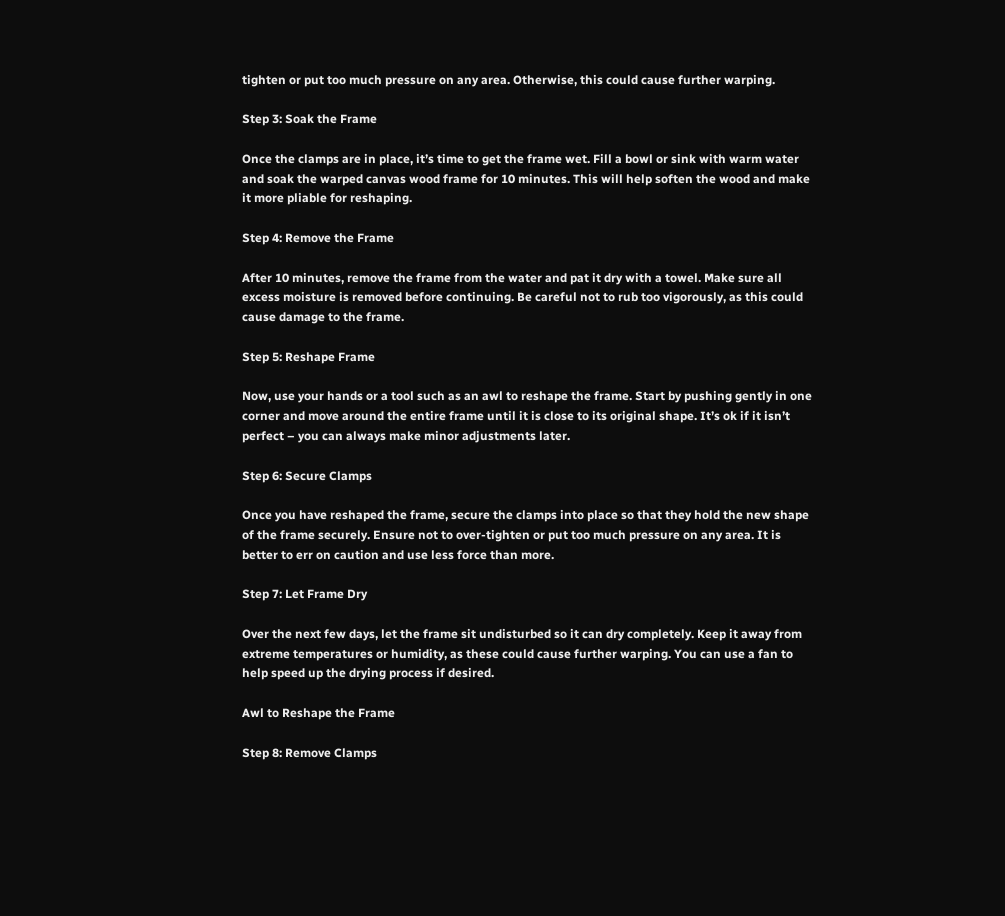tighten or put too much pressure on any area. Otherwise, this could cause further warping.

Step 3: Soak the Frame

Once the clamps are in place, it’s time to get the frame wet. Fill a bowl or sink with warm water and soak the warped canvas wood frame for 10 minutes. This will help soften the wood and make it more pliable for reshaping.

Step 4: Remove the Frame

After 10 minutes, remove the frame from the water and pat it dry with a towel. Make sure all excess moisture is removed before continuing. Be careful not to rub too vigorously, as this could cause damage to the frame.

Step 5: Reshape Frame

Now, use your hands or a tool such as an awl to reshape the frame. Start by pushing gently in one corner and move around the entire frame until it is close to its original shape. It’s ok if it isn’t perfect – you can always make minor adjustments later.

Step 6: Secure Clamps

Once you have reshaped the frame, secure the clamps into place so that they hold the new shape of the frame securely. Ensure not to over-tighten or put too much pressure on any area. It is better to err on caution and use less force than more.

Step 7: Let Frame Dry

Over the next few days, let the frame sit undisturbed so it can dry completely. Keep it away from extreme temperatures or humidity, as these could cause further warping. You can use a fan to help speed up the drying process if desired.

Awl to Reshape the Frame

Step 8: Remove Clamps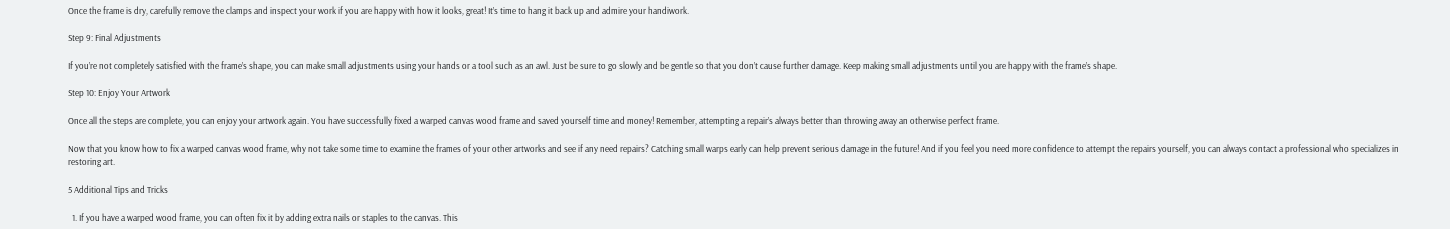Once the frame is dry, carefully remove the clamps and inspect your work if you are happy with how it looks, great! It’s time to hang it back up and admire your handiwork.

Step 9: Final Adjustments

If you’re not completely satisfied with the frame’s shape, you can make small adjustments using your hands or a tool such as an awl. Just be sure to go slowly and be gentle so that you don’t cause further damage. Keep making small adjustments until you are happy with the frame’s shape.

Step 10: Enjoy Your Artwork

Once all the steps are complete, you can enjoy your artwork again. You have successfully fixed a warped canvas wood frame and saved yourself time and money! Remember, attempting a repair’s always better than throwing away an otherwise perfect frame.

Now that you know how to fix a warped canvas wood frame, why not take some time to examine the frames of your other artworks and see if any need repairs? Catching small warps early can help prevent serious damage in the future! And if you feel you need more confidence to attempt the repairs yourself, you can always contact a professional who specializes in restoring art.

5 Additional Tips and Tricks

  1. If you have a warped wood frame, you can often fix it by adding extra nails or staples to the canvas. This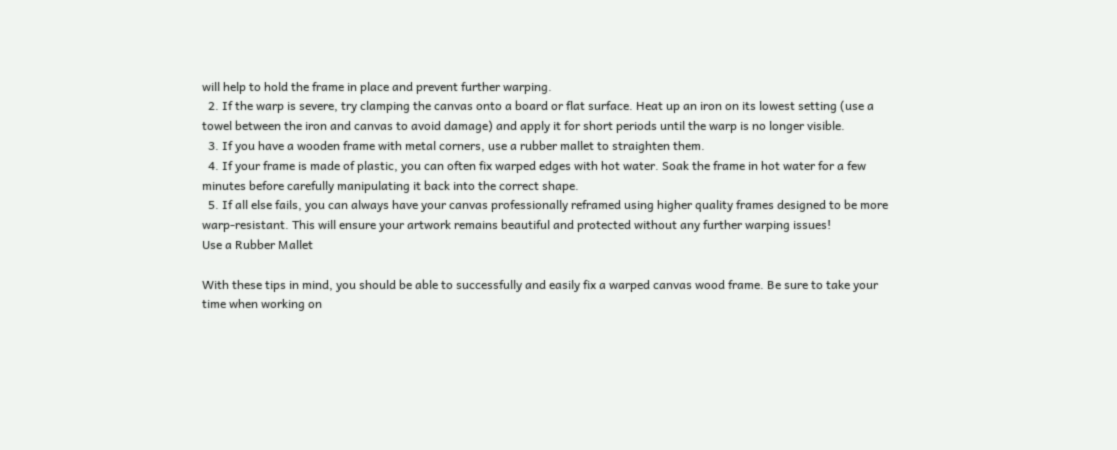will help to hold the frame in place and prevent further warping.
  2. If the warp is severe, try clamping the canvas onto a board or flat surface. Heat up an iron on its lowest setting (use a towel between the iron and canvas to avoid damage) and apply it for short periods until the warp is no longer visible.
  3. If you have a wooden frame with metal corners, use a rubber mallet to straighten them.
  4. If your frame is made of plastic, you can often fix warped edges with hot water. Soak the frame in hot water for a few minutes before carefully manipulating it back into the correct shape.
  5. If all else fails, you can always have your canvas professionally reframed using higher quality frames designed to be more warp-resistant. This will ensure your artwork remains beautiful and protected without any further warping issues!
Use a Rubber Mallet

With these tips in mind, you should be able to successfully and easily fix a warped canvas wood frame. Be sure to take your time when working on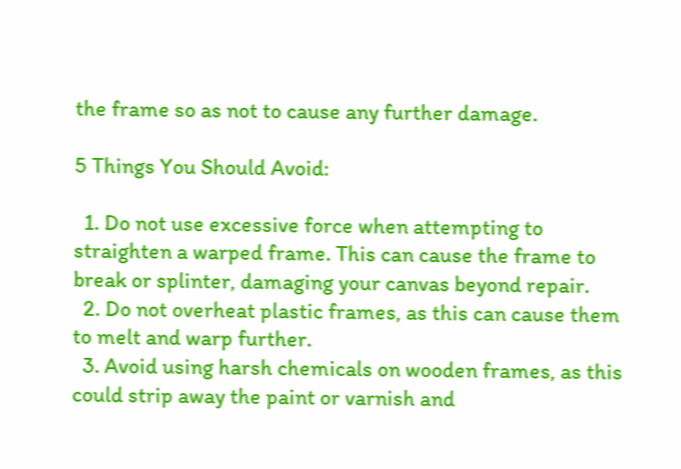the frame so as not to cause any further damage.

5 Things You Should Avoid:

  1. Do not use excessive force when attempting to straighten a warped frame. This can cause the frame to break or splinter, damaging your canvas beyond repair.
  2. Do not overheat plastic frames, as this can cause them to melt and warp further.
  3. Avoid using harsh chemicals on wooden frames, as this could strip away the paint or varnish and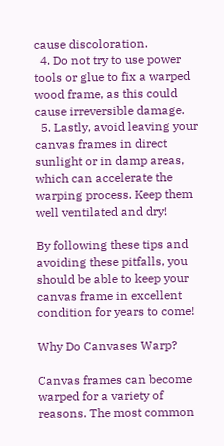cause discoloration.
  4. Do not try to use power tools or glue to fix a warped wood frame, as this could cause irreversible damage.
  5. Lastly, avoid leaving your canvas frames in direct sunlight or in damp areas, which can accelerate the warping process. Keep them well ventilated and dry!

By following these tips and avoiding these pitfalls, you should be able to keep your canvas frame in excellent condition for years to come!

Why Do Canvases Warp?

Canvas frames can become warped for a variety of reasons. The most common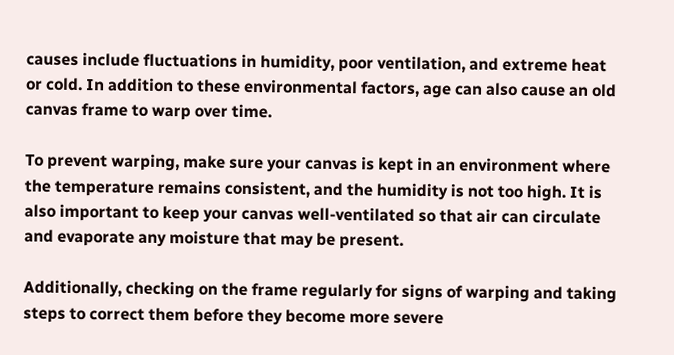causes include fluctuations in humidity, poor ventilation, and extreme heat or cold. In addition to these environmental factors, age can also cause an old canvas frame to warp over time.

To prevent warping, make sure your canvas is kept in an environment where the temperature remains consistent, and the humidity is not too high. It is also important to keep your canvas well-ventilated so that air can circulate and evaporate any moisture that may be present.

Additionally, checking on the frame regularly for signs of warping and taking steps to correct them before they become more severe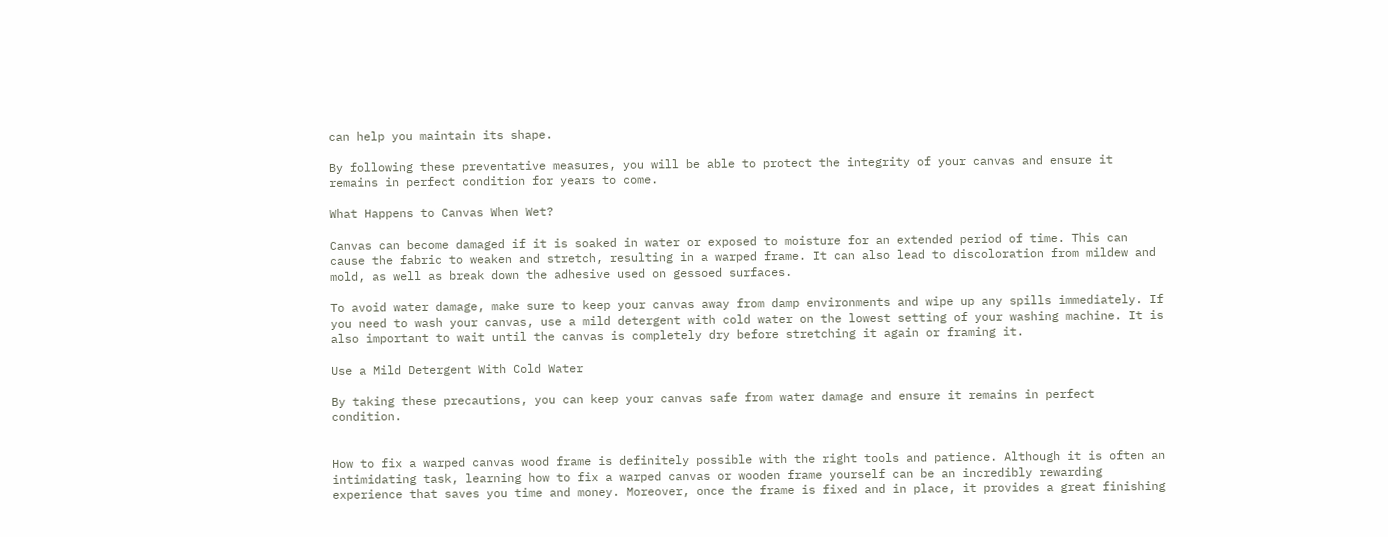can help you maintain its shape.

By following these preventative measures, you will be able to protect the integrity of your canvas and ensure it remains in perfect condition for years to come.

What Happens to Canvas When Wet?

Canvas can become damaged if it is soaked in water or exposed to moisture for an extended period of time. This can cause the fabric to weaken and stretch, resulting in a warped frame. It can also lead to discoloration from mildew and mold, as well as break down the adhesive used on gessoed surfaces.

To avoid water damage, make sure to keep your canvas away from damp environments and wipe up any spills immediately. If you need to wash your canvas, use a mild detergent with cold water on the lowest setting of your washing machine. It is also important to wait until the canvas is completely dry before stretching it again or framing it.

Use a Mild Detergent With Cold Water

By taking these precautions, you can keep your canvas safe from water damage and ensure it remains in perfect condition.


How to fix a warped canvas wood frame is definitely possible with the right tools and patience. Although it is often an intimidating task, learning how to fix a warped canvas or wooden frame yourself can be an incredibly rewarding experience that saves you time and money. Moreover, once the frame is fixed and in place, it provides a great finishing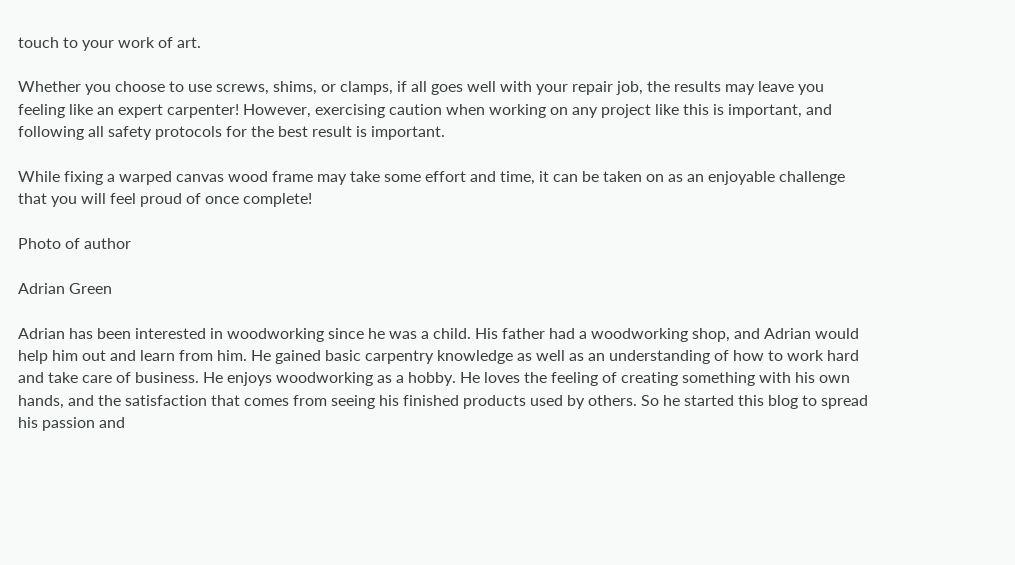touch to your work of art.

Whether you choose to use screws, shims, or clamps, if all goes well with your repair job, the results may leave you feeling like an expert carpenter! However, exercising caution when working on any project like this is important, and following all safety protocols for the best result is important.

While fixing a warped canvas wood frame may take some effort and time, it can be taken on as an enjoyable challenge that you will feel proud of once complete!

Photo of author

Adrian Green

Adrian has been interested in woodworking since he was a child. His father had a woodworking shop, and Adrian would help him out and learn from him. He gained basic carpentry knowledge as well as an understanding of how to work hard and take care of business. He enjoys woodworking as a hobby. He loves the feeling of creating something with his own hands, and the satisfaction that comes from seeing his finished products used by others. So he started this blog to spread his passion and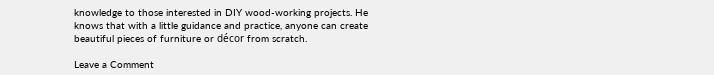knowledge to those interested in DIY wood-working projects. He knows that with a little guidance and practice, anyone can create beautiful pieces of furniture or décor from scratch.

Leave a Comment